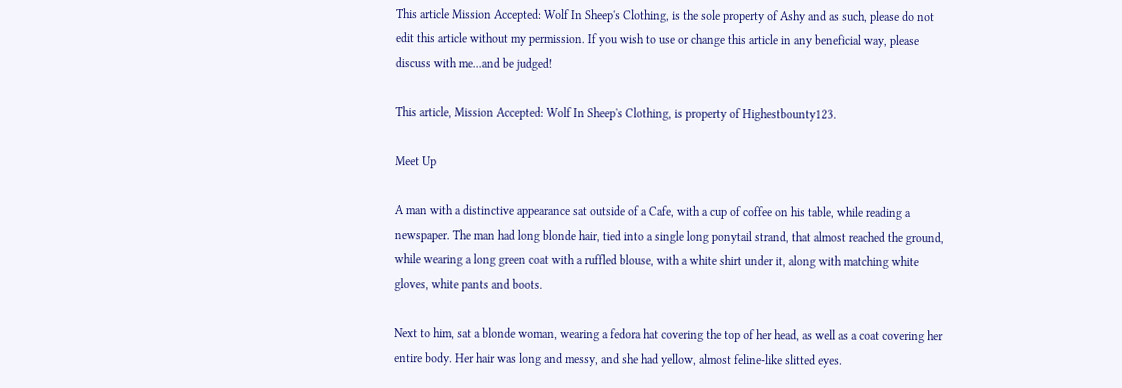This article Mission Accepted: Wolf In Sheep's Clothing, is the sole property of Ashy and as such, please do not edit this article without my permission. If you wish to use or change this article in any beneficial way, please discuss with me...and be judged!

This article, Mission Accepted: Wolf In Sheep's Clothing, is property of Highestbounty123.

Meet Up

A man with a distinctive appearance sat outside of a Cafe, with a cup of coffee on his table, while reading a newspaper. The man had long blonde hair, tied into a single long ponytail strand, that almost reached the ground, while wearing a long green coat with a ruffled blouse, with a white shirt under it, along with matching white gloves, white pants and boots.

Next to him, sat a blonde woman, wearing a fedora hat covering the top of her head, as well as a coat covering her entire body. Her hair was long and messy, and she had yellow, almost feline-like slitted eyes.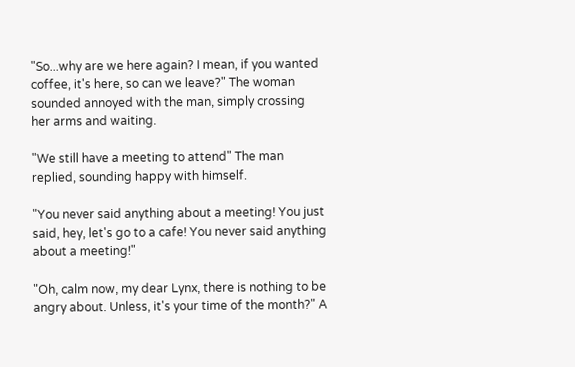"So...why are we here again? I mean, if you wanted coffee, it's here, so can we leave?" The woman sounded annoyed with the man, simply crossing her arms and waiting.

"We still have a meeting to attend" The man replied, sounding happy with himself.

"You never said anything about a meeting! You just said, hey, let's go to a cafe! You never said anything about a meeting!"

"Oh, calm now, my dear Lynx, there is nothing to be angry about. Unless, it's your time of the month?" A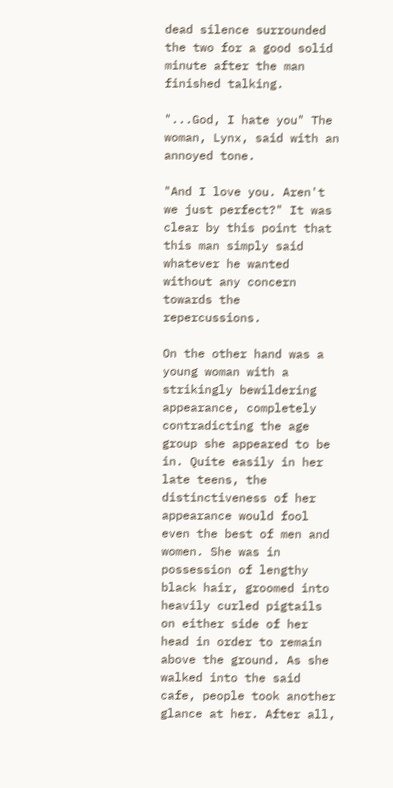dead silence surrounded the two for a good solid minute after the man finished talking.

"...God, I hate you" The woman, Lynx, said with an annoyed tone.

"And I love you. Aren't we just perfect?" It was clear by this point that this man simply said whatever he wanted without any concern towards the repercussions.

On the other hand was a young woman with a strikingly bewildering appearance, completely contradicting the age group she appeared to be in. Quite easily in her late teens, the distinctiveness of her appearance would fool even the best of men and women. She was in possession of lengthy black hair, groomed into heavily curled pigtails on either side of her head in order to remain above the ground. As she walked into the said cafe, people took another glance at her. After all,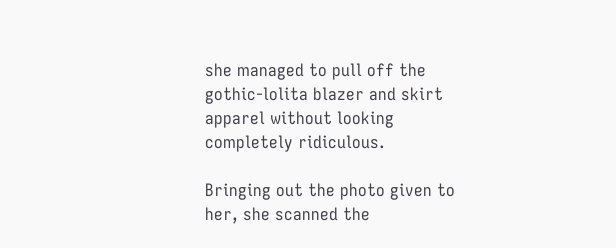she managed to pull off the gothic-lolita blazer and skirt apparel without looking completely ridiculous.

Bringing out the photo given to her, she scanned the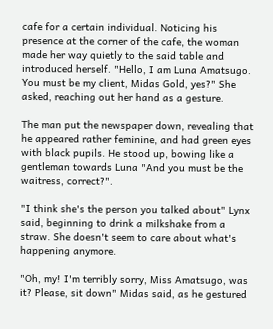cafe for a certain individual. Noticing his presence at the corner of the cafe, the woman made her way quietly to the said table and introduced herself. "Hello, I am Luna Amatsugo. You must be my client, Midas Gold, yes?" She asked, reaching out her hand as a gesture.

The man put the newspaper down, revealing that he appeared rather feminine, and had green eyes with black pupils. He stood up, bowing like a gentleman towards Luna "And you must be the waitress, correct?".

"I think she's the person you talked about" Lynx said, beginning to drink a milkshake from a straw. She doesn't seem to care about what's happening anymore.

"Oh, my! I'm terribly sorry, Miss Amatsugo, was it? Please, sit down" Midas said, as he gestured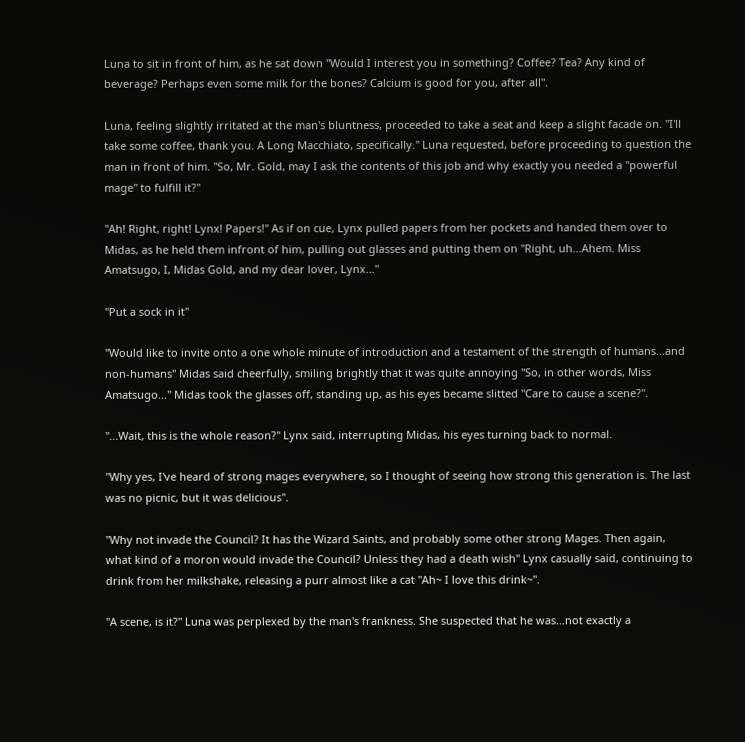Luna to sit in front of him, as he sat down "Would I interest you in something? Coffee? Tea? Any kind of beverage? Perhaps even some milk for the bones? Calcium is good for you, after all".

Luna, feeling slightly irritated at the man's bluntness, proceeded to take a seat and keep a slight facade on. "I'll take some coffee, thank you. A Long Macchiato, specifically." Luna requested, before proceeding to question the man in front of him. "So, Mr. Gold, may I ask the contents of this job and why exactly you needed a "powerful mage" to fulfill it?"

"Ah! Right, right! Lynx! Papers!" As if on cue, Lynx pulled papers from her pockets and handed them over to Midas, as he held them infront of him, pulling out glasses and putting them on "Right, uh...Ahem. Miss Amatsugo, I, Midas Gold, and my dear lover, Lynx..."

"Put a sock in it"

"Would like to invite onto a one whole minute of introduction and a testament of the strength of humans...and non-humans" Midas said cheerfully, smiling brightly that it was quite annoying "So, in other words, Miss Amatsugo..." Midas took the glasses off, standing up, as his eyes became slitted "Care to cause a scene?".

"...Wait, this is the whole reason?" Lynx said, interrupting Midas, his eyes turning back to normal.

"Why yes, I've heard of strong mages everywhere, so I thought of seeing how strong this generation is. The last was no picnic, but it was delicious".

"Why not invade the Council? It has the Wizard Saints, and probably some other strong Mages. Then again, what kind of a moron would invade the Council? Unless they had a death wish" Lynx casually said, continuing to drink from her milkshake, releasing a purr almost like a cat "Ah~ I love this drink~".

"A scene, is it?" Luna was perplexed by the man's frankness. She suspected that he was...not exactly a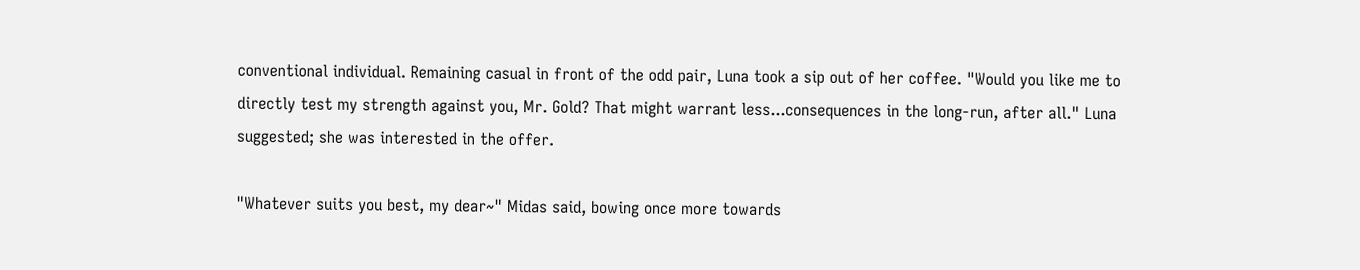conventional individual. Remaining casual in front of the odd pair, Luna took a sip out of her coffee. "Would you like me to directly test my strength against you, Mr. Gold? That might warrant less...consequences in the long-run, after all." Luna suggested; she was interested in the offer.

"Whatever suits you best, my dear~" Midas said, bowing once more towards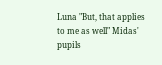Luna "But, that applies to me as well" Midas' pupils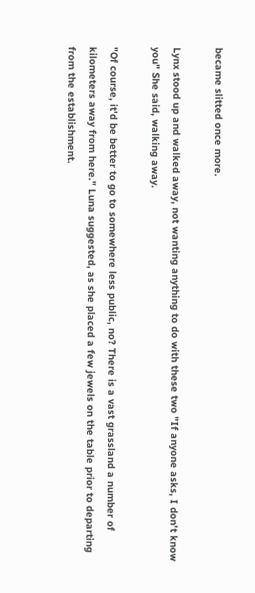became slitted once more.

Lynx stood up and walked away, not wanting anything to do with these two "If anyone asks, I don't know you" She said, walking away.

"Of course, it'd be better to go to somewhere less public, no? There is a vast grassland a number of kilometers away from here." Luna suggested, as she placed a few jewels on the table prior to departing from the establishment.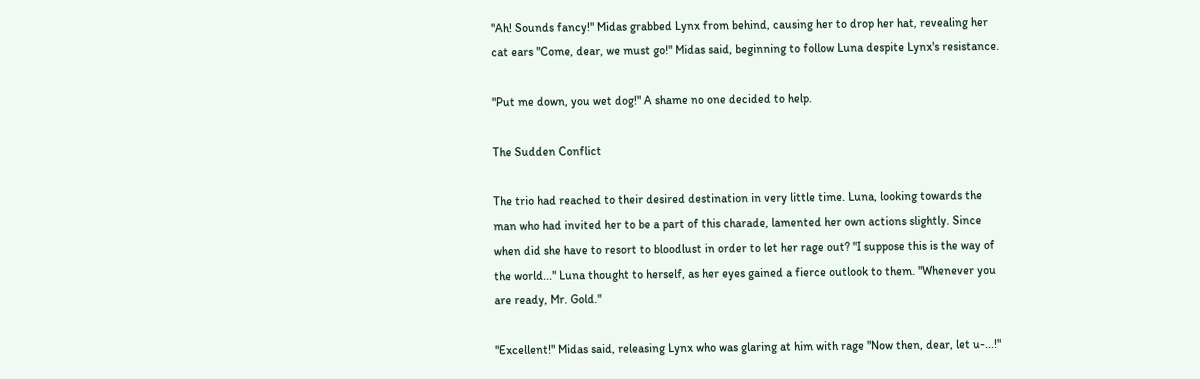"Ah! Sounds fancy!" Midas grabbed Lynx from behind, causing her to drop her hat, revealing her cat ears "Come, dear, we must go!" Midas said, beginning to follow Luna despite Lynx's resistance.

"Put me down, you wet dog!" A shame no one decided to help.

The Sudden Conflict

The trio had reached to their desired destination in very little time. Luna, looking towards the man who had invited her to be a part of this charade, lamented her own actions slightly. Since when did she have to resort to bloodlust in order to let her rage out? "I suppose this is the way of the world..." Luna thought to herself, as her eyes gained a fierce outlook to them. "Whenever you are ready, Mr. Gold."

"Excellent!" Midas said, releasing Lynx who was glaring at him with rage "Now then, dear, let u-...!"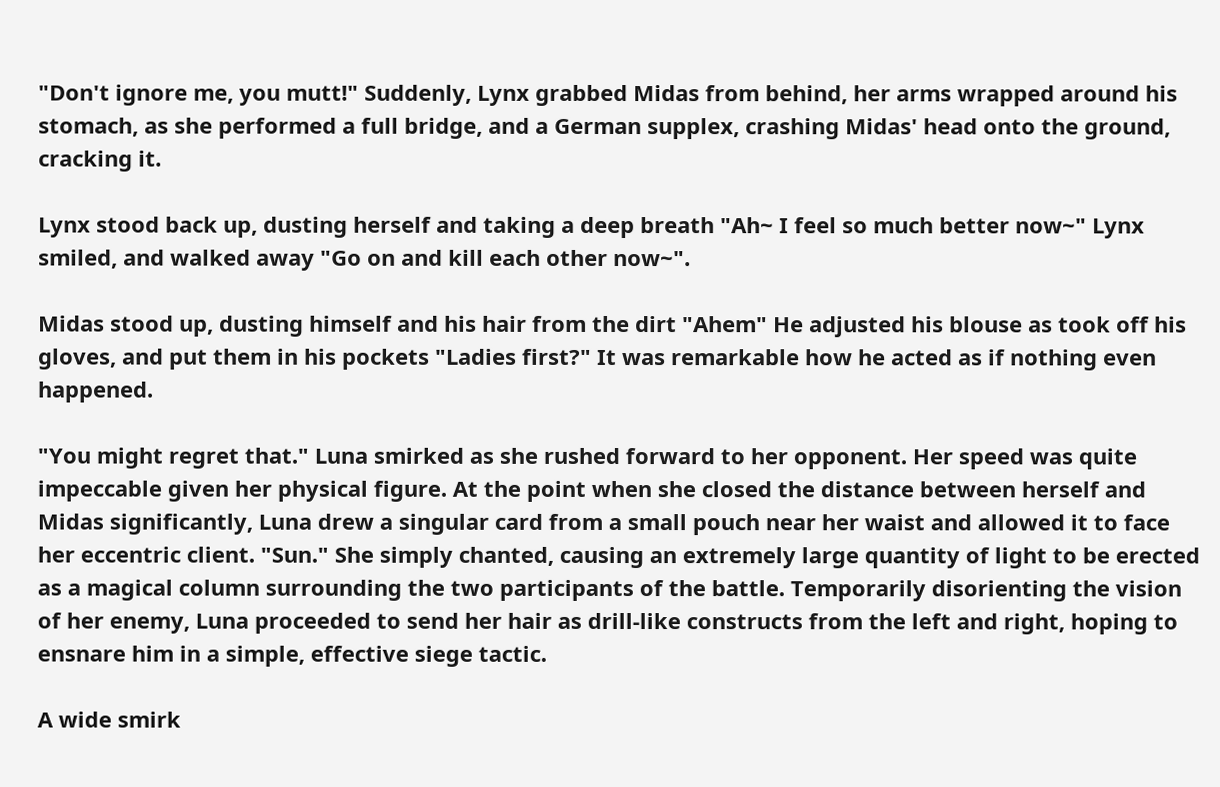"Don't ignore me, you mutt!" Suddenly, Lynx grabbed Midas from behind, her arms wrapped around his stomach, as she performed a full bridge, and a German supplex, crashing Midas' head onto the ground, cracking it.

Lynx stood back up, dusting herself and taking a deep breath "Ah~ I feel so much better now~" Lynx smiled, and walked away "Go on and kill each other now~".

Midas stood up, dusting himself and his hair from the dirt "Ahem" He adjusted his blouse as took off his gloves, and put them in his pockets "Ladies first?" It was remarkable how he acted as if nothing even happened.

"You might regret that." Luna smirked as she rushed forward to her opponent. Her speed was quite impeccable given her physical figure. At the point when she closed the distance between herself and Midas significantly, Luna drew a singular card from a small pouch near her waist and allowed it to face her eccentric client. "Sun." She simply chanted, causing an extremely large quantity of light to be erected as a magical column surrounding the two participants of the battle. Temporarily disorienting the vision of her enemy, Luna proceeded to send her hair as drill-like constructs from the left and right, hoping to ensnare him in a simple, effective siege tactic.

A wide smirk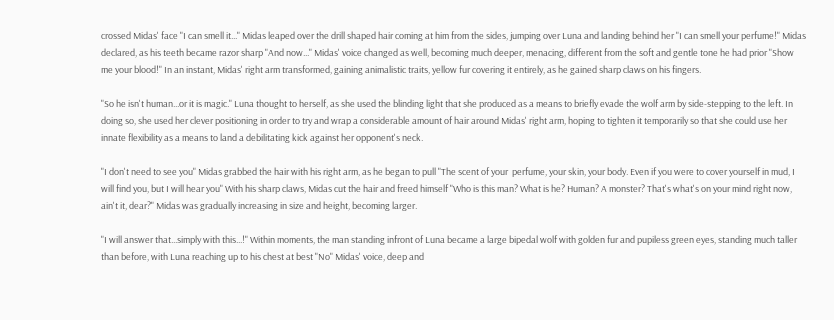crossed Midas' face "I can smell it..." Midas leaped over the drill shaped hair coming at him from the sides, jumping over Luna and landing behind her "I can smell your perfume!" Midas declared, as his teeth became razor sharp "And now..." Midas' voice changed as well, becoming much deeper, menacing, different from the soft and gentle tone he had prior "Show me your blood!" In an instant, Midas' right arm transformed, gaining animalistic traits, yellow fur covering it entirely, as he gained sharp claws on his fingers.

"So he isn't human...or it is magic." Luna thought to herself, as she used the blinding light that she produced as a means to briefly evade the wolf arm by side-stepping to the left. In doing so, she used her clever positioning in order to try and wrap a considerable amount of hair around Midas' right arm, hoping to tighten it temporarily so that she could use her innate flexibility as a means to land a debilitating kick against her opponent's neck.

"I don't need to see you" Midas grabbed the hair with his right arm, as he began to pull "The scent of your  perfume, your skin, your body. Even if you were to cover yourself in mud, I will find you, but I will hear you" With his sharp claws, Midas cut the hair and freed himself "Who is this man? What is he? Human? A monster? That's what's on your mind right now, ain't it, dear?" Midas was gradually increasing in size and height, becoming larger.

"I will answer that...simply with this...!" Within moments, the man standing infront of Luna became a large bipedal wolf with golden fur and pupiless green eyes, standing much taller than before, with Luna reaching up to his chest at best "No" Midas' voice, deep and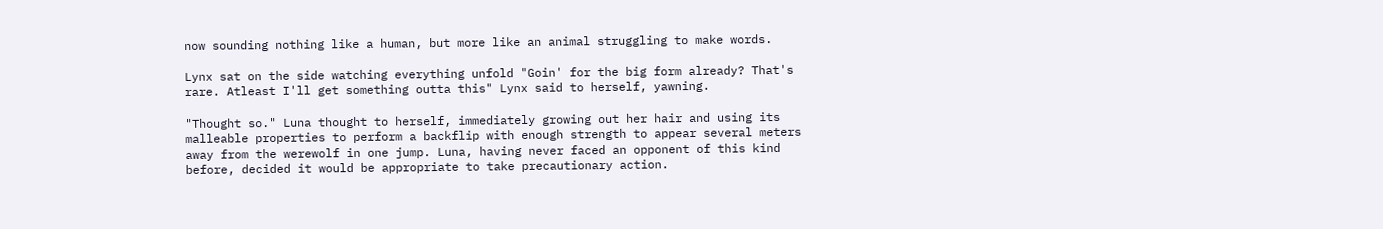now sounding nothing like a human, but more like an animal struggling to make words.

Lynx sat on the side watching everything unfold "Goin' for the big form already? That's rare. Atleast I'll get something outta this" Lynx said to herself, yawning.

"Thought so." Luna thought to herself, immediately growing out her hair and using its malleable properties to perform a backflip with enough strength to appear several meters away from the werewolf in one jump. Luna, having never faced an opponent of this kind before, decided it would be appropriate to take precautionary action.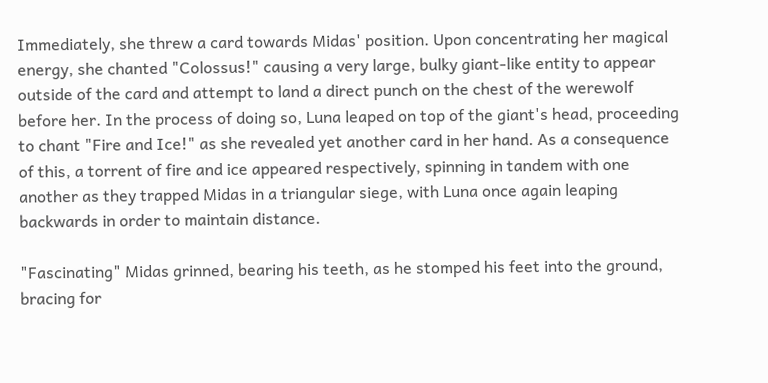Immediately, she threw a card towards Midas' position. Upon concentrating her magical energy, she chanted "Colossus!" causing a very large, bulky giant-like entity to appear outside of the card and attempt to land a direct punch on the chest of the werewolf before her. In the process of doing so, Luna leaped on top of the giant's head, proceeding to chant "Fire and Ice!" as she revealed yet another card in her hand. As a consequence of this, a torrent of fire and ice appeared respectively, spinning in tandem with one another as they trapped Midas in a triangular siege, with Luna once again leaping backwards in order to maintain distance.

"Fascinating" Midas grinned, bearing his teeth, as he stomped his feet into the ground, bracing for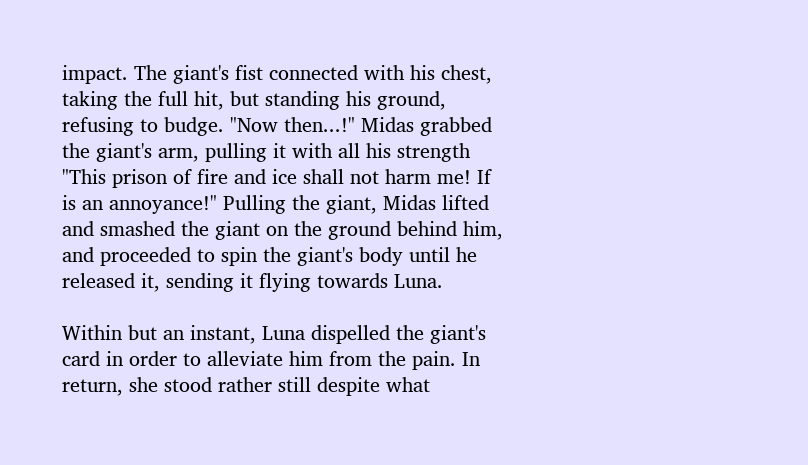impact. The giant's fist connected with his chest, taking the full hit, but standing his ground, refusing to budge. "Now then...!" Midas grabbed the giant's arm, pulling it with all his strength "This prison of fire and ice shall not harm me! If is an annoyance!" Pulling the giant, Midas lifted and smashed the giant on the ground behind him, and proceeded to spin the giant's body until he released it, sending it flying towards Luna.

Within but an instant, Luna dispelled the giant's card in order to alleviate him from the pain. In return, she stood rather still despite what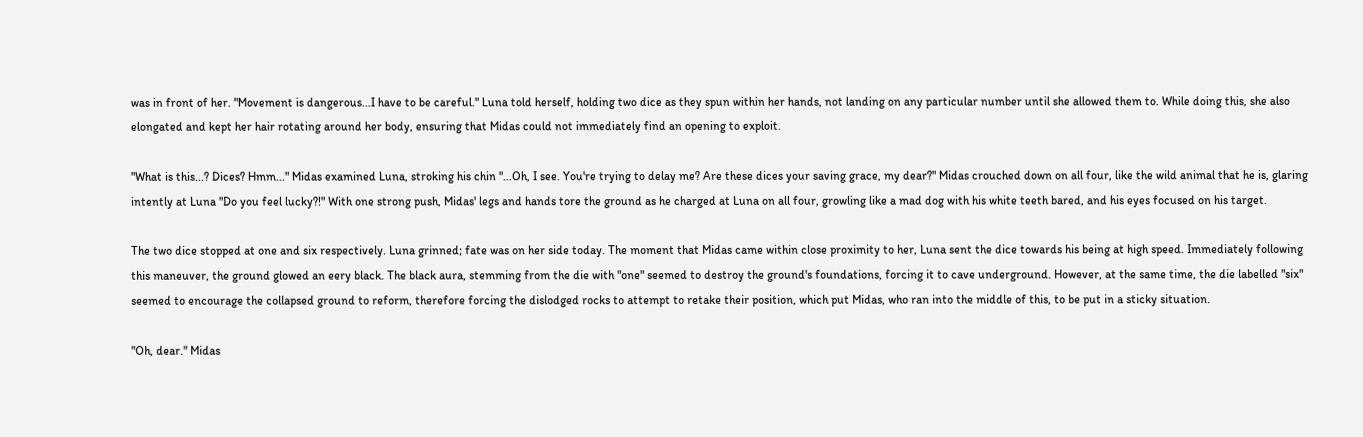was in front of her. "Movement is dangerous...I have to be careful." Luna told herself, holding two dice as they spun within her hands, not landing on any particular number until she allowed them to. While doing this, she also elongated and kept her hair rotating around her body, ensuring that Midas could not immediately find an opening to exploit.

"What is this...? Dices? Hmm..." Midas examined Luna, stroking his chin "...Oh, I see. You're trying to delay me? Are these dices your saving grace, my dear?" Midas crouched down on all four, like the wild animal that he is, glaring intently at Luna "Do you feel lucky?!" With one strong push, Midas' legs and hands tore the ground as he charged at Luna on all four, growling like a mad dog with his white teeth bared, and his eyes focused on his target.

The two dice stopped at one and six respectively. Luna grinned; fate was on her side today. The moment that Midas came within close proximity to her, Luna sent the dice towards his being at high speed. Immediately following this maneuver, the ground glowed an eery black. The black aura, stemming from the die with "one" seemed to destroy the ground's foundations, forcing it to cave underground. However, at the same time, the die labelled "six" seemed to encourage the collapsed ground to reform, therefore forcing the dislodged rocks to attempt to retake their position, which put Midas, who ran into the middle of this, to be put in a sticky situation.

"Oh, dear." Midas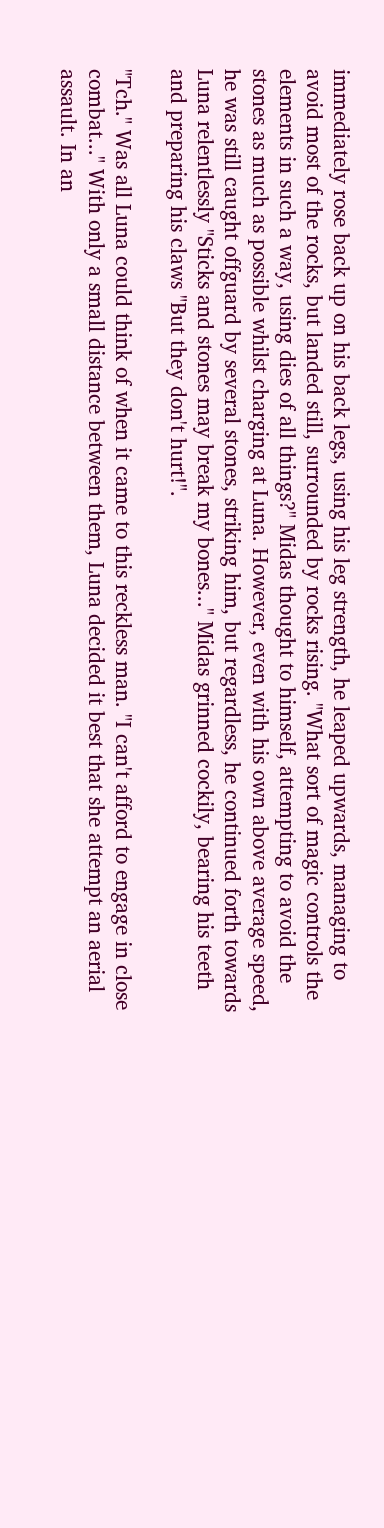immediately rose back up on his back legs, using his leg strength, he leaped upwards, managing to avoid most of the rocks, but landed still, surrounded by rocks rising. "What sort of magic controls the elements in such a way, using dies of all things?" Midas thought to himself, attempting to avoid the stones as much as possible whilst charging at Luna. However, even with his own above average speed, he was still caught offguard by several stones, striking him, but regardless, he continued forth towards Luna relentlessly "Sticks and stones may break my bones..." Midas grinned cockily, bearing his teeth and preparing his claws "But they don't hurt!".

"Tch." Was all Luna could think of when it came to this reckless man. "I can't afford to engage in close combat..." With only a small distance between them, Luna decided it best that she attempt an aerial assault. In an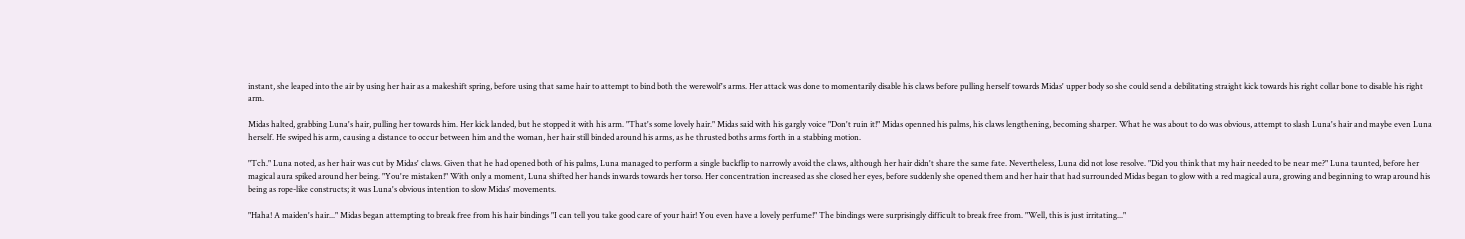instant, she leaped into the air by using her hair as a makeshift spring, before using that same hair to attempt to bind both the werewolf's arms. Her attack was done to momentarily disable his claws before pulling herself towards Midas' upper body so she could send a debilitating straight kick towards his right collar bone to disable his right arm.

Midas halted, grabbing Luna's hair, pulling her towards him. Her kick landed, but he stopped it with his arm. "That's some lovely hair." Midas said with his gargly voice "Don't ruin it!" Midas openned his palms, his claws lengthening, becoming sharper. What he was about to do was obvious, attempt to slash Luna's hair and maybe even Luna herself. He swiped his arm, causing a distance to occur between him and the woman, her hair still binded around his arms, as he thrusted boths arms forth in a stabbing motion.

"Tch." Luna noted, as her hair was cut by Midas' claws. Given that he had opened both of his palms, Luna managed to perform a single backflip to narrowly avoid the claws, although her hair didn't share the same fate. Nevertheless, Luna did not lose resolve. "Did you think that my hair needed to be near me?" Luna taunted, before her magical aura spiked around her being. "You're mistaken!" With only a moment, Luna shifted her hands inwards towards her torso. Her concentration increased as she closed her eyes, before suddenly she opened them and her hair that had surrounded Midas began to glow with a red magical aura, growing and beginning to wrap around his being as rope-like constructs; it was Luna's obvious intention to slow Midas' movements.

"Haha! A maiden's hair..." Midas began attempting to break free from his hair bindings "I can tell you take good care of your hair! You even have a lovely perfume!" The bindings were surprisingly difficult to break free from. "Well, this is just irritating..."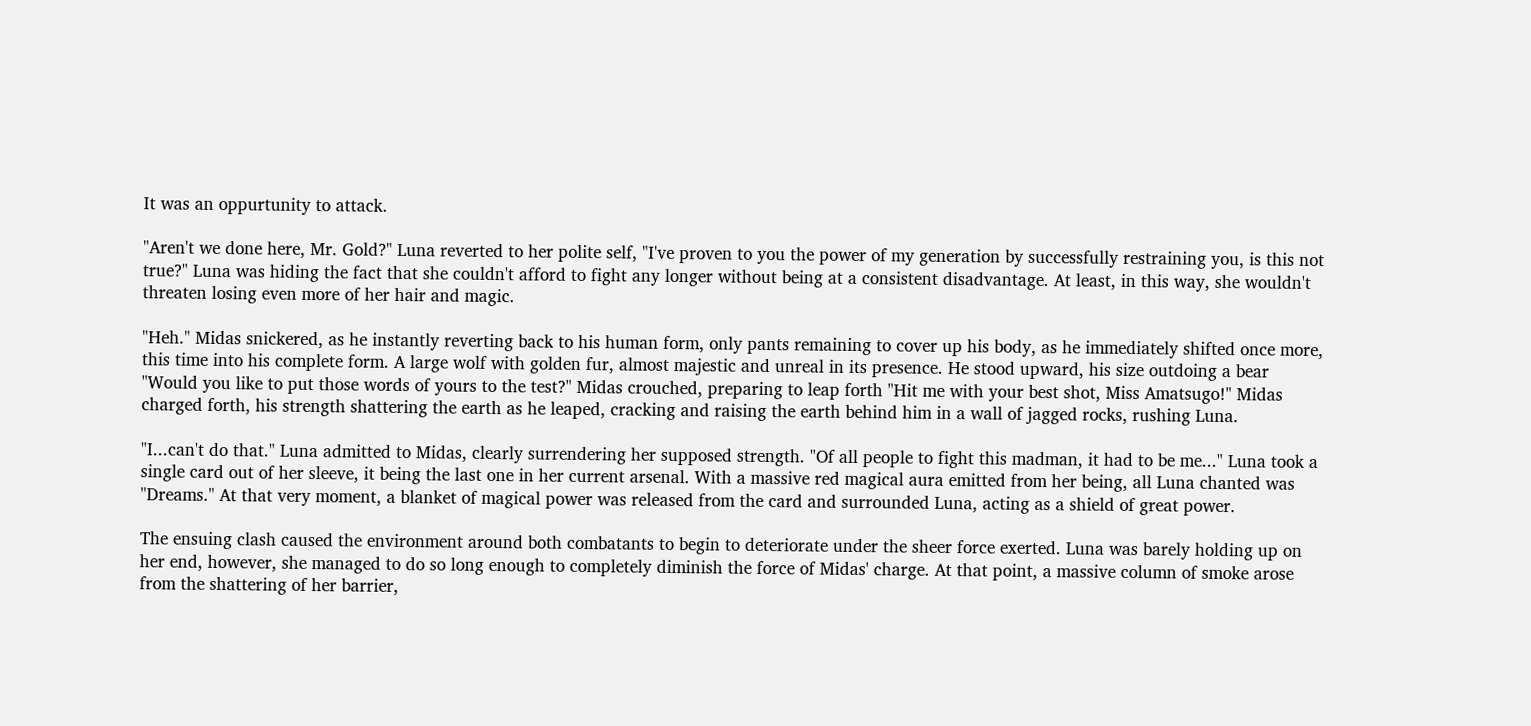It was an oppurtunity to attack.

"Aren't we done here, Mr. Gold?" Luna reverted to her polite self, "I've proven to you the power of my generation by successfully restraining you, is this not true?" Luna was hiding the fact that she couldn't afford to fight any longer without being at a consistent disadvantage. At least, in this way, she wouldn't threaten losing even more of her hair and magic.

"Heh." Midas snickered, as he instantly reverting back to his human form, only pants remaining to cover up his body, as he immediately shifted once more, this time into his complete form. A large wolf with golden fur, almost majestic and unreal in its presence. He stood upward, his size outdoing a bear "Would you like to put those words of yours to the test?" Midas crouched, preparing to leap forth "Hit me with your best shot, Miss Amatsugo!" Midas charged forth, his strength shattering the earth as he leaped, cracking and raising the earth behind him in a wall of jagged rocks, rushing Luna.

"I...can't do that." Luna admitted to Midas, clearly surrendering her supposed strength. "Of all people to fight this madman, it had to be me..." Luna took a single card out of her sleeve, it being the last one in her current arsenal. With a massive red magical aura emitted from her being, all Luna chanted was "Dreams." At that very moment, a blanket of magical power was released from the card and surrounded Luna, acting as a shield of great power.

The ensuing clash caused the environment around both combatants to begin to deteriorate under the sheer force exerted. Luna was barely holding up on her end, however, she managed to do so long enough to completely diminish the force of Midas' charge. At that point, a massive column of smoke arose from the shattering of her barrier,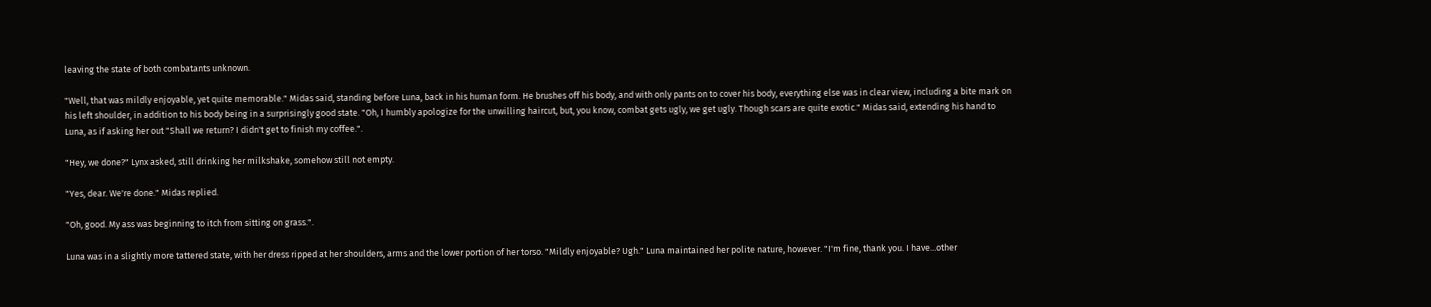leaving the state of both combatants unknown.

"Well, that was mildly enjoyable, yet quite memorable." Midas said, standing before Luna, back in his human form. He brushes off his body, and with only pants on to cover his body, everything else was in clear view, including a bite mark on his left shoulder, in addition to his body being in a surprisingly good state. "Oh, I humbly apologize for the unwilling haircut, but, you know, combat gets ugly, we get ugly. Though scars are quite exotic." Midas said, extending his hand to Luna, as if asking her out "Shall we return? I didn't get to finish my coffee.".

"Hey, we done?" Lynx asked, still drinking her milkshake, somehow still not empty.

"Yes, dear. We're done." Midas replied.

"Oh, good. My ass was beginning to itch from sitting on grass.".

Luna was in a slightly more tattered state, with her dress ripped at her shoulders, arms and the lower portion of her torso. "Mildly enjoyable? Ugh." Luna maintained her polite nature, however. "I'm fine, thank you. I have...other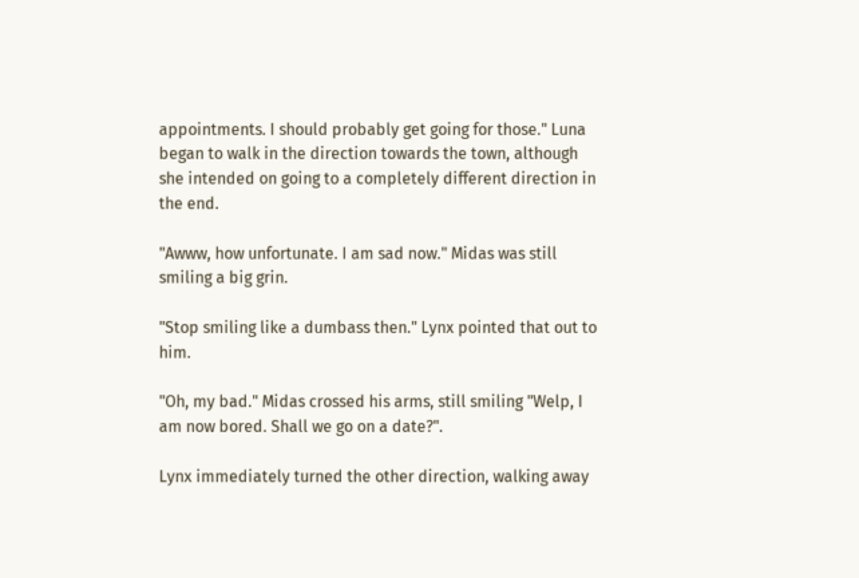appointments. I should probably get going for those." Luna began to walk in the direction towards the town, although she intended on going to a completely different direction in the end.

"Awww, how unfortunate. I am sad now." Midas was still smiling a big grin.

"Stop smiling like a dumbass then." Lynx pointed that out to him.

"Oh, my bad." Midas crossed his arms, still smiling "Welp, I am now bored. Shall we go on a date?".

Lynx immediately turned the other direction, walking away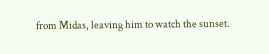from Midas, leaving him to watch the sunset.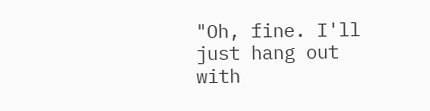"Oh, fine. I'll just hang out with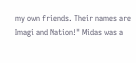my own friends. Their names are Imagi and Nation!" Midas was a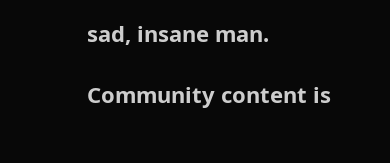sad, insane man.

Community content is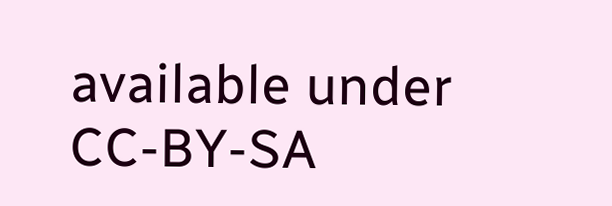available under CC-BY-SA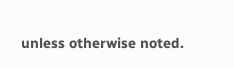unless otherwise noted.